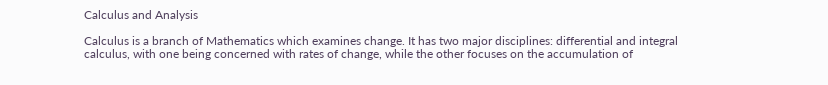Calculus and Analysis

Calculus is a branch of Mathematics which examines change. It has two major disciplines: differential and integral calculus, with one being concerned with rates of change, while the other focuses on the accumulation of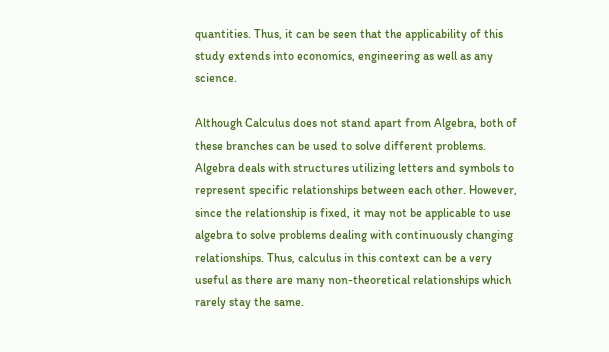quantities. Thus, it can be seen that the applicability of this study extends into economics, engineering as well as any science.

Although Calculus does not stand apart from Algebra, both of these branches can be used to solve different problems. Algebra deals with structures utilizing letters and symbols to represent specific relationships between each other. However, since the relationship is fixed, it may not be applicable to use algebra to solve problems dealing with continuously changing relationships. Thus, calculus in this context can be a very useful as there are many non-theoretical relationships which rarely stay the same.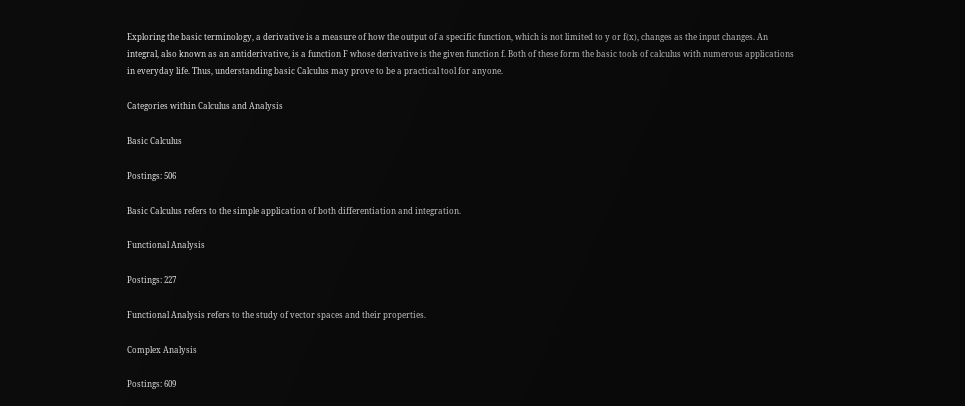Exploring the basic terminology, a derivative is a measure of how the output of a specific function, which is not limited to y or f(x), changes as the input changes. An integral, also known as an antiderivative, is a function F whose derivative is the given function f. Both of these form the basic tools of calculus with numerous applications in everyday life. Thus, understanding basic Calculus may prove to be a practical tool for anyone.

Categories within Calculus and Analysis

Basic Calculus

Postings: 506

Basic Calculus refers to the simple application of both differentiation and integration.

Functional Analysis

Postings: 227

Functional Analysis refers to the study of vector spaces and their properties.

Complex Analysis

Postings: 609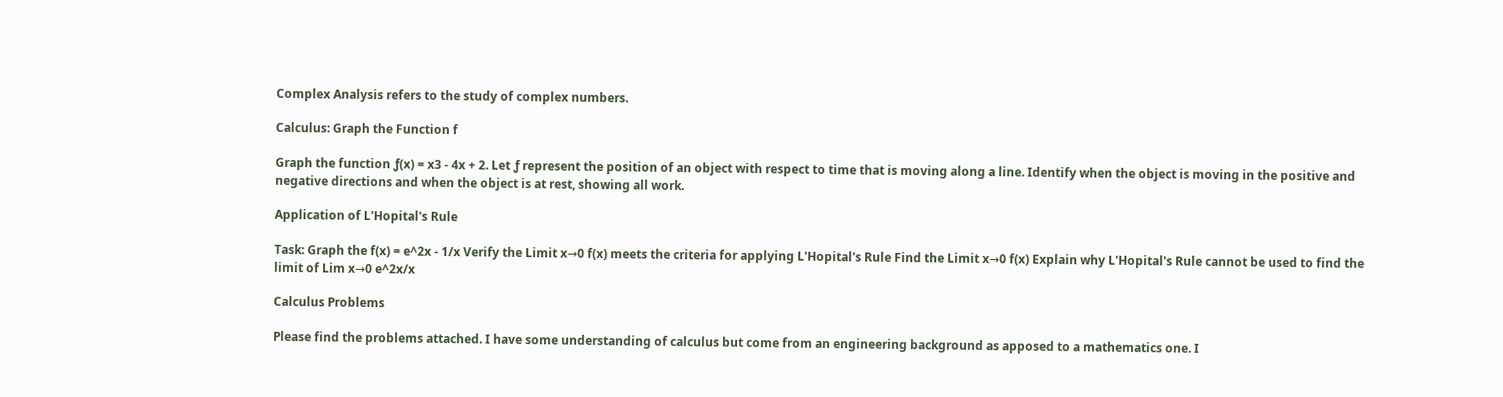Complex Analysis refers to the study of complex numbers.

Calculus: Graph the Function f

Graph the function ƒ(x) = x3 - 4x + 2. Let ƒ represent the position of an object with respect to time that is moving along a line. Identify when the object is moving in the positive and negative directions and when the object is at rest, showing all work.

Application of L'Hopital's Rule

Task: Graph the f(x) = e^2x - 1/x Verify the Limit x→0 f(x) meets the criteria for applying L'Hopital's Rule Find the Limit x→0 f(x) Explain why L'Hopital's Rule cannot be used to find the limit of Lim x→0 e^2x/x

Calculus Problems

Please find the problems attached. I have some understanding of calculus but come from an engineering background as apposed to a mathematics one. I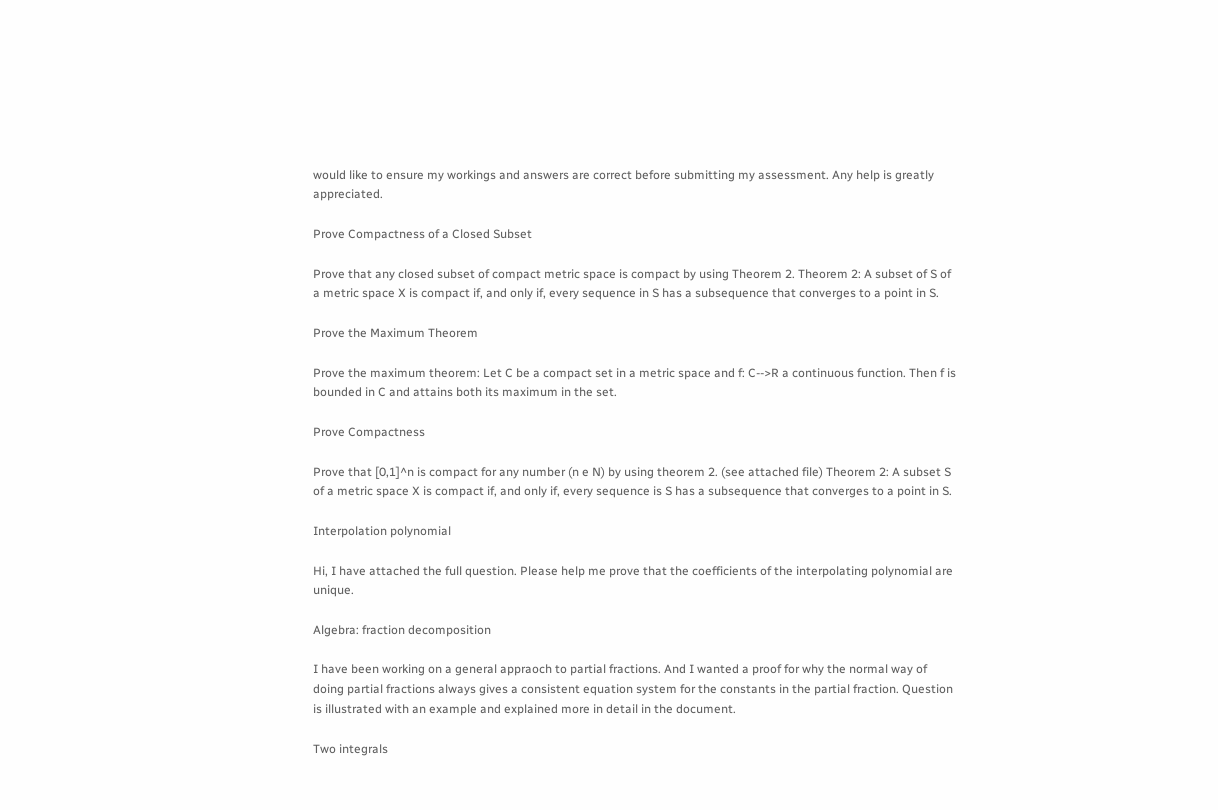would like to ensure my workings and answers are correct before submitting my assessment. Any help is greatly appreciated.

Prove Compactness of a Closed Subset

Prove that any closed subset of compact metric space is compact by using Theorem 2. Theorem 2: A subset of S of a metric space X is compact if, and only if, every sequence in S has a subsequence that converges to a point in S.

Prove the Maximum Theorem

Prove the maximum theorem: Let C be a compact set in a metric space and f: C-->R a continuous function. Then f is bounded in C and attains both its maximum in the set.

Prove Compactness

Prove that [0,1]^n is compact for any number (n e N) by using theorem 2. (see attached file) Theorem 2: A subset S of a metric space X is compact if, and only if, every sequence is S has a subsequence that converges to a point in S.

Interpolation polynomial

Hi, I have attached the full question. Please help me prove that the coefficients of the interpolating polynomial are unique.

Algebra: fraction decomposition

I have been working on a general appraoch to partial fractions. And I wanted a proof for why the normal way of doing partial fractions always gives a consistent equation system for the constants in the partial fraction. Question is illustrated with an example and explained more in detail in the document.

Two integrals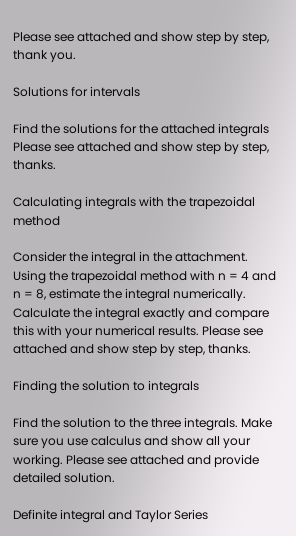Please see attached and show step by step, thank you.

Solutions for intervals

Find the solutions for the attached integrals Please see attached and show step by step, thanks.

Calculating integrals with the trapezoidal method

Consider the integral in the attachment. Using the trapezoidal method with n = 4 and n = 8, estimate the integral numerically. Calculate the integral exactly and compare this with your numerical results. Please see attached and show step by step, thanks.

Finding the solution to integrals

Find the solution to the three integrals. Make sure you use calculus and show all your working. Please see attached and provide detailed solution.

Definite integral and Taylor Series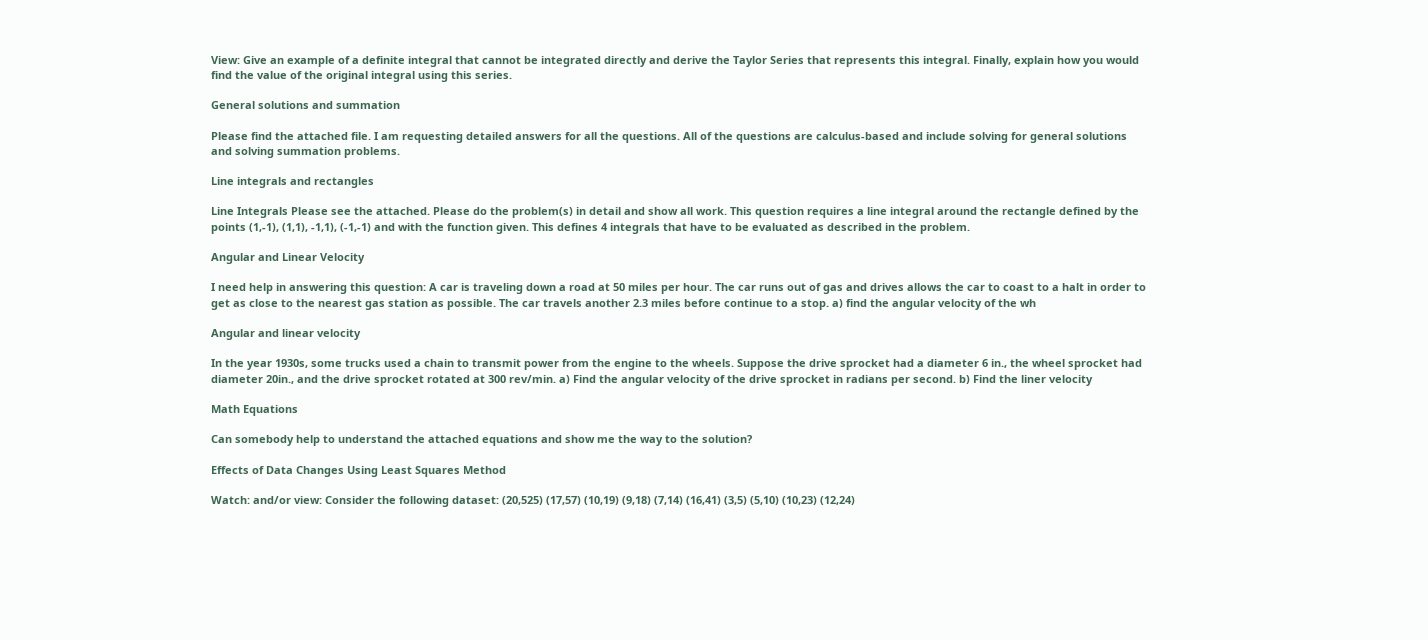View: Give an example of a definite integral that cannot be integrated directly and derive the Taylor Series that represents this integral. Finally, explain how you would find the value of the original integral using this series.

General solutions and summation

Please find the attached file. I am requesting detailed answers for all the questions. All of the questions are calculus-based and include solving for general solutions and solving summation problems.

Line integrals and rectangles

Line Integrals Please see the attached. Please do the problem(s) in detail and show all work. This question requires a line integral around the rectangle defined by the points (1,-1), (1,1), -1,1), (-1,-1) and with the function given. This defines 4 integrals that have to be evaluated as described in the problem.

Angular and Linear Velocity

I need help in answering this question: A car is traveling down a road at 50 miles per hour. The car runs out of gas and drives allows the car to coast to a halt in order to get as close to the nearest gas station as possible. The car travels another 2.3 miles before continue to a stop. a) find the angular velocity of the wh

Angular and linear velocity

In the year 1930s, some trucks used a chain to transmit power from the engine to the wheels. Suppose the drive sprocket had a diameter 6 in., the wheel sprocket had diameter 20in., and the drive sprocket rotated at 300 rev/min. a) Find the angular velocity of the drive sprocket in radians per second. b) Find the liner velocity

Math Equations

Can somebody help to understand the attached equations and show me the way to the solution?

Effects of Data Changes Using Least Squares Method

Watch: and/or view: Consider the following dataset: (20,525) (17,57) (10,19) (9,18) (7,14) (16,41) (3,5) (5,10) (10,23) (12,24)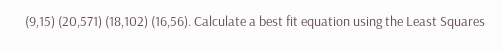(9,15) (20,571) (18,102) (16,56). Calculate a best fit equation using the Least Squares